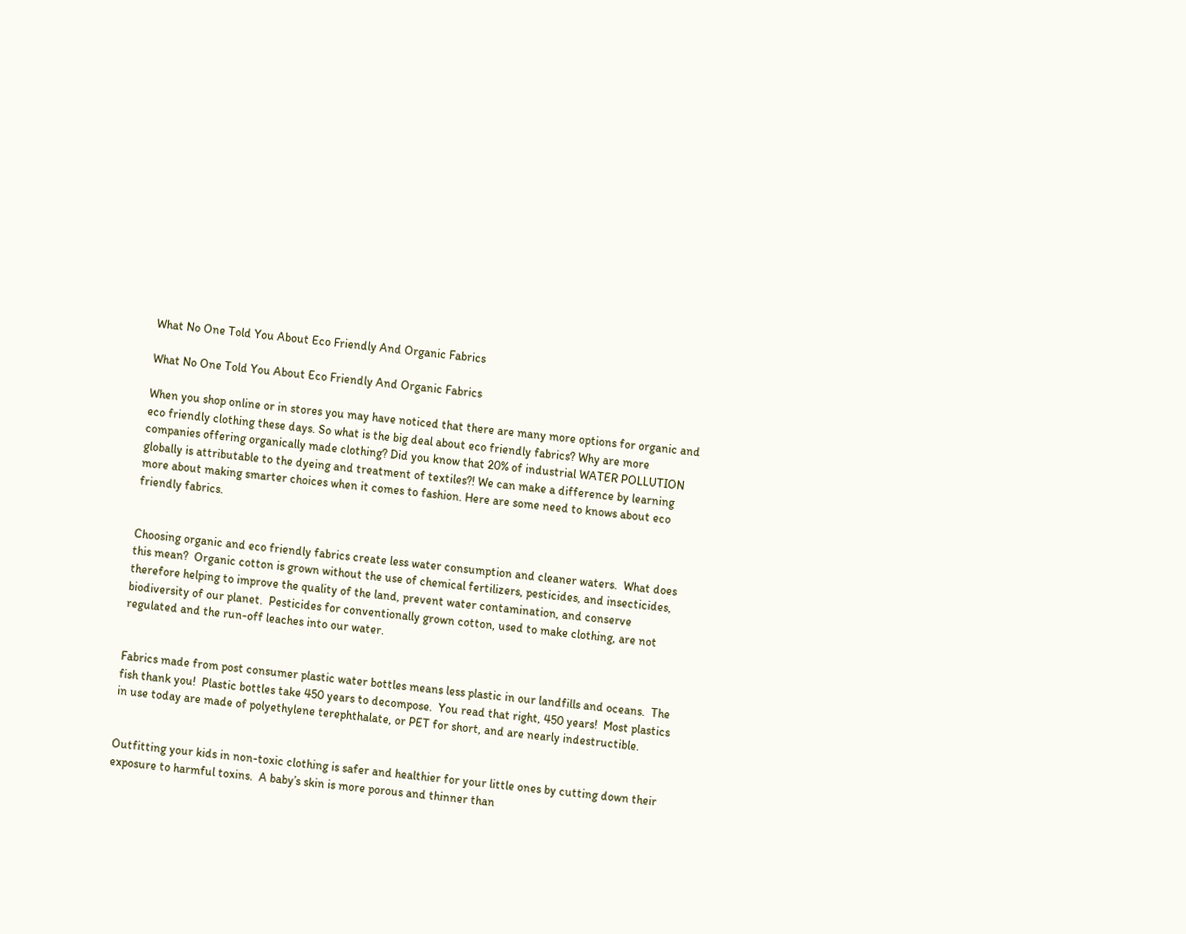What No One Told You About Eco Friendly And Organic Fabrics

What No One Told You About Eco Friendly And Organic Fabrics

When you shop online or in stores you may have noticed that there are many more options for organic and eco friendly clothing these days. So what is the big deal about eco friendly fabrics? Why are more companies offering organically made clothing? Did you know that 20% of industrial WATER POLLUTION globally is attributable to the dyeing and treatment of textiles?! We can make a difference by learning more about making smarter choices when it comes to fashion. Here are some need to knows about eco friendly fabrics.


Choosing organic and eco friendly fabrics create less water consumption and cleaner waters.  What does this mean?  Organic cotton is grown without the use of chemical fertilizers, pesticides, and insecticides, therefore helping to improve the quality of the land, prevent water contamination, and conserve biodiversity of our planet.  Pesticides for conventionally grown cotton, used to make clothing, are not regulated and the run-off leaches into our water.


Fabrics made from post consumer plastic water bottles means less plastic in our landfills and oceans.  The fish thank you!  Plastic bottles take 450 years to decompose.  You read that right, 450 years!  Most plastics in use today are made of polyethylene terephthalate, or PET for short, and are nearly indestructible.


Outfitting your kids in non-toxic clothing is safer and healthier for your little ones by cutting down their exposure to harmful toxins.  A baby’s skin is more porous and thinner than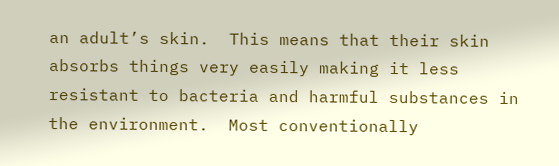an adult’s skin.  This means that their skin absorbs things very easily making it less resistant to bacteria and harmful substances in the environment.  Most conventionally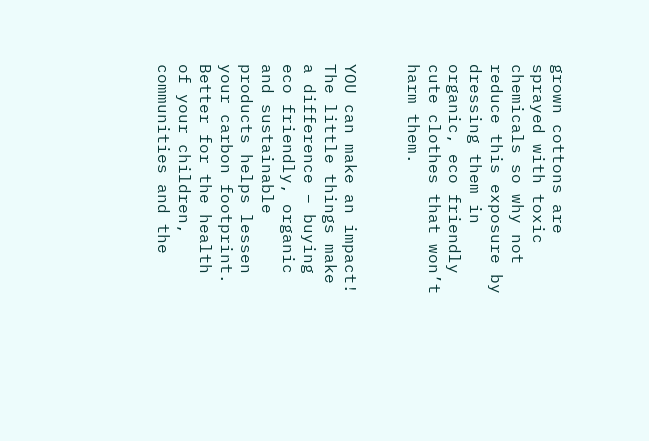grown cottons are sprayed with toxic chemicals so why not reduce this exposure by dressing them in organic, eco friendly cute clothes that won’t harm them.


YOU can make an impact!  The little things make a difference – buying eco friendly, organic and sustainable products helps lessen your carbon footprint.  Better for the health of your children, communities and the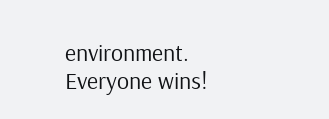environment.   Everyone wins!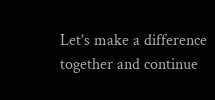Let’s make a difference together and continue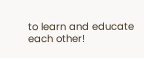to learn and educate each other!